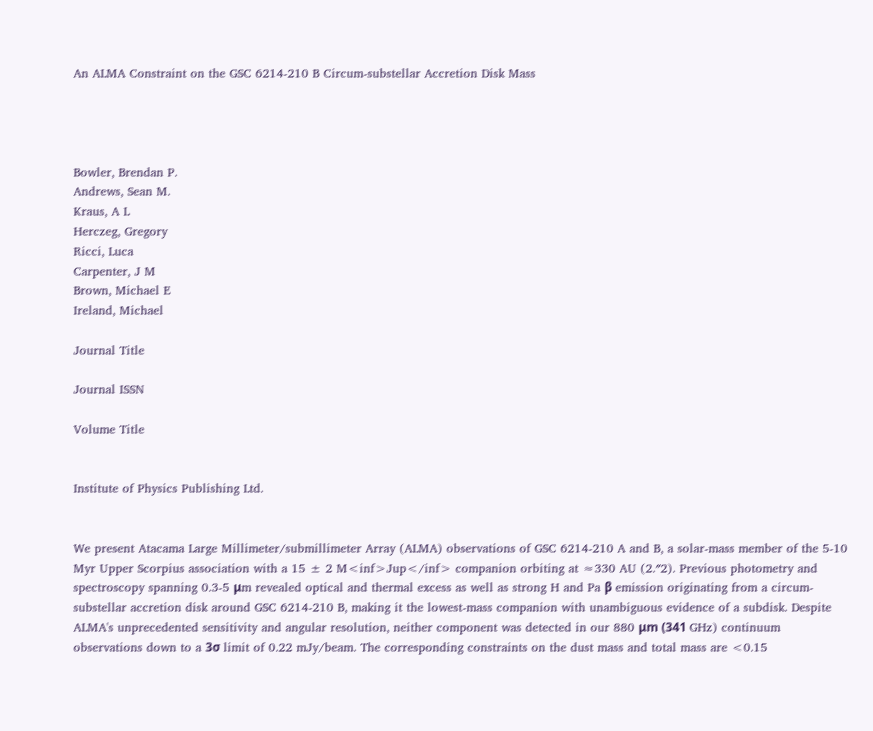An ALMA Constraint on the GSC 6214-210 B Circum-substellar Accretion Disk Mass




Bowler, Brendan P.
Andrews, Sean M.
Kraus, A L
Herczeg, Gregory
Ricci, Luca
Carpenter, J M
Brown, Michael E
Ireland, Michael

Journal Title

Journal ISSN

Volume Title


Institute of Physics Publishing Ltd.


We present Atacama Large Millimeter/submillimeter Array (ALMA) observations of GSC 6214-210 A and B, a solar-mass member of the 5-10 Myr Upper Scorpius association with a 15 ± 2 M<inf>Jup</inf> companion orbiting at ≈330 AU (2.″2). Previous photometry and spectroscopy spanning 0.3-5 μm revealed optical and thermal excess as well as strong H and Pa β emission originating from a circum-substellar accretion disk around GSC 6214-210 B, making it the lowest-mass companion with unambiguous evidence of a subdisk. Despite ALMA's unprecedented sensitivity and angular resolution, neither component was detected in our 880 μm (341 GHz) continuum observations down to a 3σ limit of 0.22 mJy/beam. The corresponding constraints on the dust mass and total mass are <0.15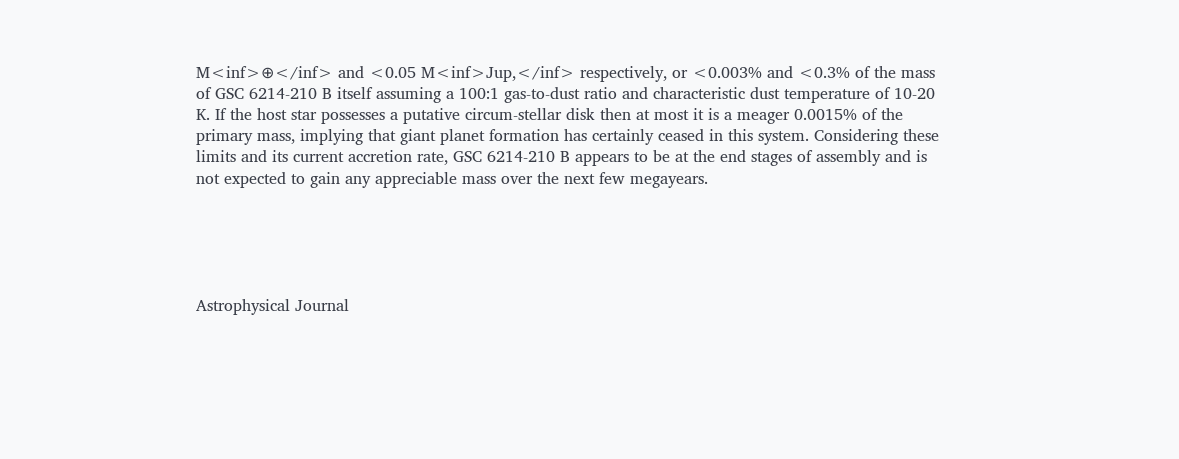M<inf>⊕</inf> and <0.05 M<inf>Jup,</inf> respectively, or <0.003% and <0.3% of the mass of GSC 6214-210 B itself assuming a 100:1 gas-to-dust ratio and characteristic dust temperature of 10-20 K. If the host star possesses a putative circum-stellar disk then at most it is a meager 0.0015% of the primary mass, implying that giant planet formation has certainly ceased in this system. Considering these limits and its current accretion rate, GSC 6214-210 B appears to be at the end stages of assembly and is not expected to gain any appreciable mass over the next few megayears.





Astrophysical Journal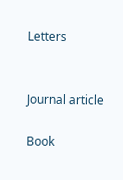Letters


Journal article

Book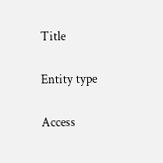Title

Entity type

Access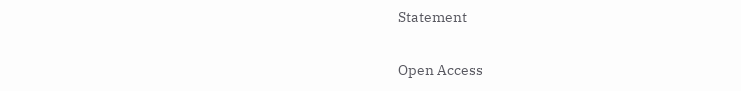Statement

Open Access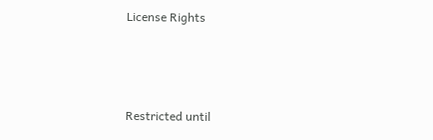License Rights



Restricted until